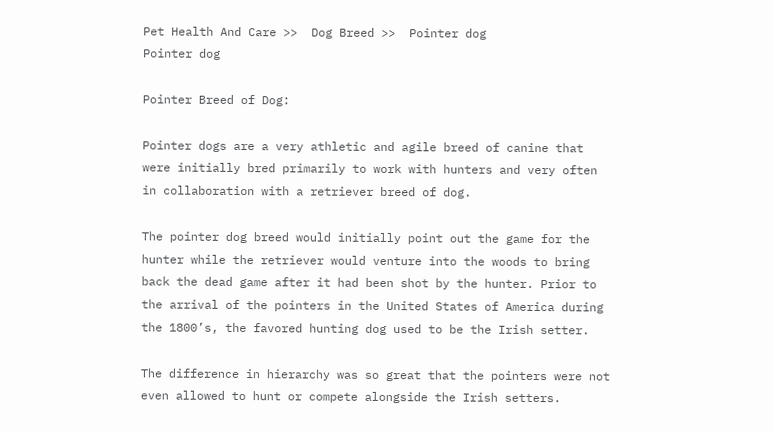Pet Health And Care >>  Dog Breed >>  Pointer dog
Pointer dog

Pointer Breed of Dog:

Pointer dogs are a very athletic and agile breed of canine that were initially bred primarily to work with hunters and very often in collaboration with a retriever breed of dog.

The pointer dog breed would initially point out the game for the hunter while the retriever would venture into the woods to bring back the dead game after it had been shot by the hunter. Prior to the arrival of the pointers in the United States of America during the 1800’s, the favored hunting dog used to be the Irish setter.

The difference in hierarchy was so great that the pointers were not even allowed to hunt or compete alongside the Irish setters.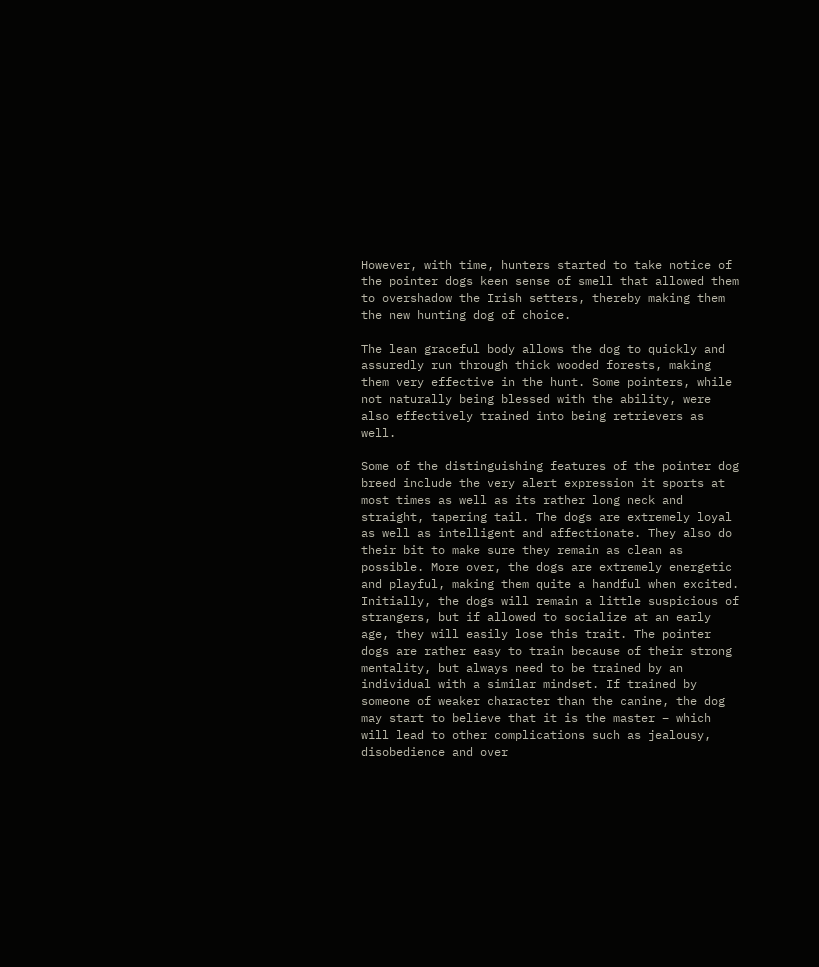However, with time, hunters started to take notice of the pointer dogs keen sense of smell that allowed them to overshadow the Irish setters, thereby making them the new hunting dog of choice.

The lean graceful body allows the dog to quickly and assuredly run through thick wooded forests, making them very effective in the hunt. Some pointers, while not naturally being blessed with the ability, were also effectively trained into being retrievers as well.

Some of the distinguishing features of the pointer dog breed include the very alert expression it sports at most times as well as its rather long neck and straight, tapering tail. The dogs are extremely loyal as well as intelligent and affectionate. They also do their bit to make sure they remain as clean as possible. More over, the dogs are extremely energetic and playful, making them quite a handful when excited. Initially, the dogs will remain a little suspicious of strangers, but if allowed to socialize at an early age, they will easily lose this trait. The pointer dogs are rather easy to train because of their strong mentality, but always need to be trained by an individual with a similar mindset. If trained by someone of weaker character than the canine, the dog may start to believe that it is the master – which will lead to other complications such as jealousy, disobedience and over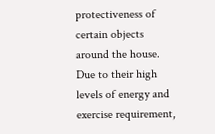protectiveness of certain objects around the house. Due to their high levels of energy and exercise requirement,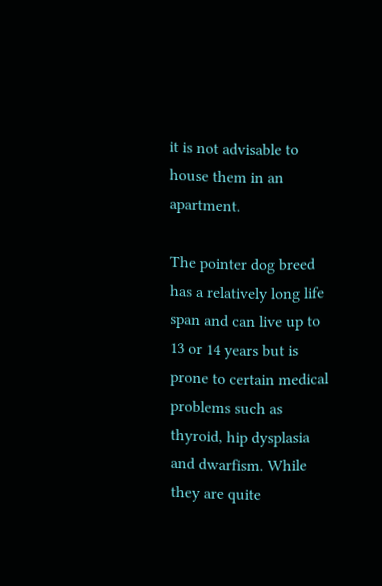it is not advisable to house them in an apartment.

The pointer dog breed has a relatively long life span and can live up to 13 or 14 years but is prone to certain medical problems such as thyroid, hip dysplasia and dwarfism. While they are quite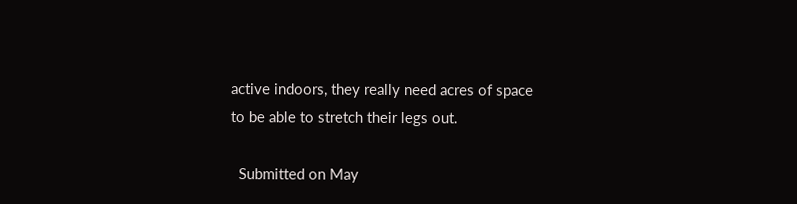active indoors, they really need acres of space to be able to stretch their legs out.

  Submitted on May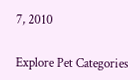7, 2010

Explore Pet Categories